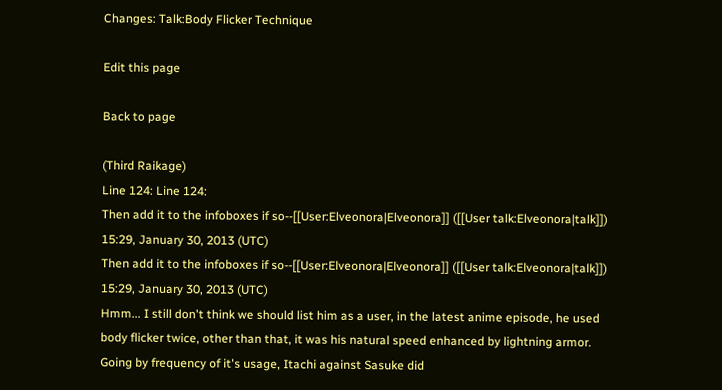Changes: Talk:Body Flicker Technique

Edit this page

Back to page

(Third Raikage)
Line 124: Line 124:
Then add it to the infoboxes if so--[[User:Elveonora|Elveonora]] ([[User talk:Elveonora|talk]]) 15:29, January 30, 2013 (UTC)
Then add it to the infoboxes if so--[[User:Elveonora|Elveonora]] ([[User talk:Elveonora|talk]]) 15:29, January 30, 2013 (UTC)
Hmm... I still don't think we should list him as a user, in the latest anime episode, he used body flicker twice, other than that, it was his natural speed enhanced by lightning armor. Going by frequency of it's usage, Itachi against Sasuke did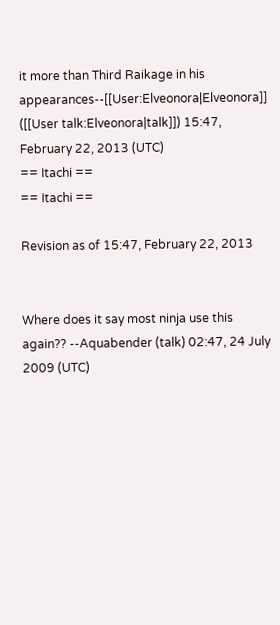it more than Third Raikage in his appearances--[[User:Elveonora|Elveonora]] ([[User talk:Elveonora|talk]]) 15:47, February 22, 2013 (UTC)
== Itachi ==
== Itachi ==

Revision as of 15:47, February 22, 2013


Where does it say most ninja use this again?? --Aquabender (talk) 02:47, 24 July 2009 (UTC)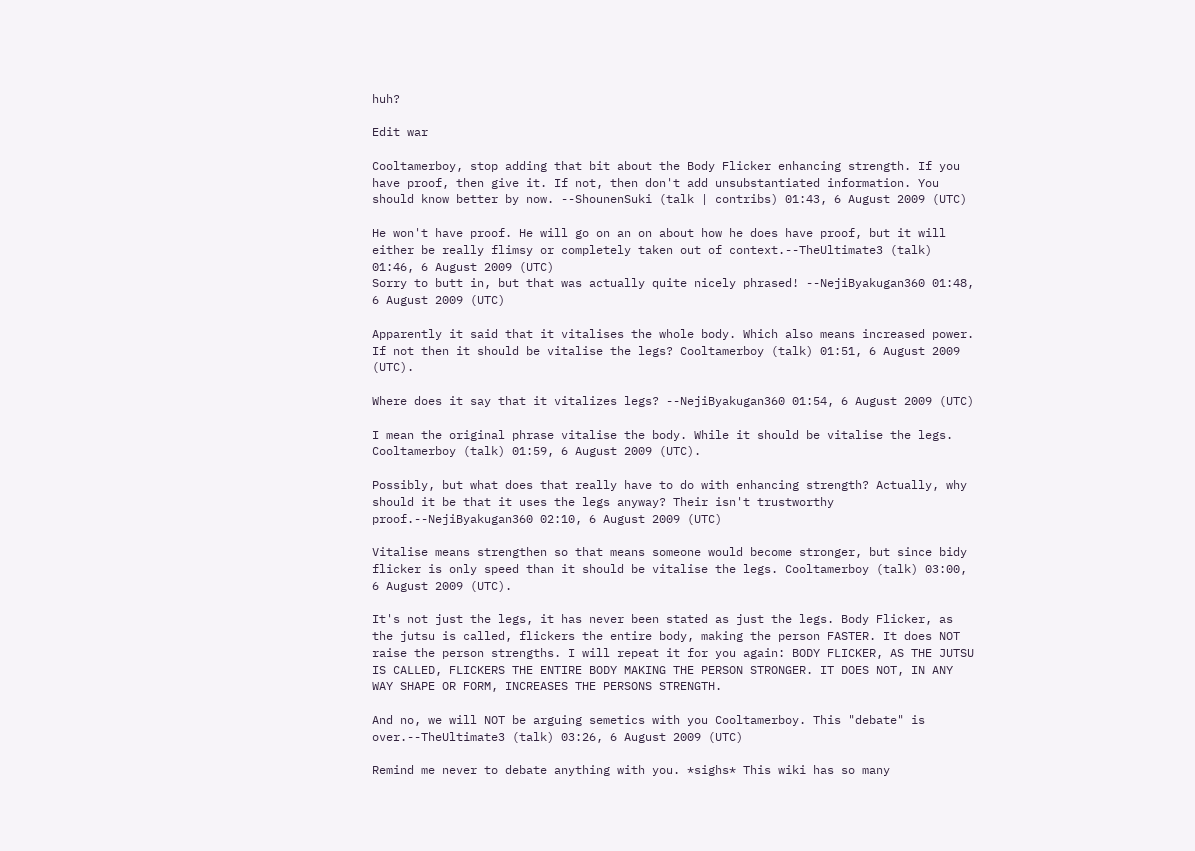huh?

Edit war

Cooltamerboy, stop adding that bit about the Body Flicker enhancing strength. If you have proof, then give it. If not, then don't add unsubstantiated information. You should know better by now. --ShounenSuki (talk | contribs) 01:43, 6 August 2009 (UTC)

He won't have proof. He will go on an on about how he does have proof, but it will either be really flimsy or completely taken out of context.--TheUltimate3 (talk) 01:46, 6 August 2009 (UTC)
Sorry to butt in, but that was actually quite nicely phrased! --NejiByakugan360 01:48, 6 August 2009 (UTC)

Apparently it said that it vitalises the whole body. Which also means increased power. If not then it should be vitalise the legs? Cooltamerboy (talk) 01:51, 6 August 2009 (UTC).

Where does it say that it vitalizes legs? --NejiByakugan360 01:54, 6 August 2009 (UTC)

I mean the original phrase vitalise the body. While it should be vitalise the legs. Cooltamerboy (talk) 01:59, 6 August 2009 (UTC).

Possibly, but what does that really have to do with enhancing strength? Actually, why should it be that it uses the legs anyway? Their isn't trustworthy proof.--NejiByakugan360 02:10, 6 August 2009 (UTC)

Vitalise means strengthen so that means someone would become stronger, but since bidy flicker is only speed than it should be vitalise the legs. Cooltamerboy (talk) 03:00, 6 August 2009 (UTC).

It's not just the legs, it has never been stated as just the legs. Body Flicker, as the jutsu is called, flickers the entire body, making the person FASTER. It does NOT raise the person strengths. I will repeat it for you again: BODY FLICKER, AS THE JUTSU IS CALLED, FLICKERS THE ENTIRE BODY MAKING THE PERSON STRONGER. IT DOES NOT, IN ANY WAY SHAPE OR FORM, INCREASES THE PERSONS STRENGTH.

And no, we will NOT be arguing semetics with you Cooltamerboy. This "debate" is over.--TheUltimate3 (talk) 03:26, 6 August 2009 (UTC)

Remind me never to debate anything with you. *sighs* This wiki has so many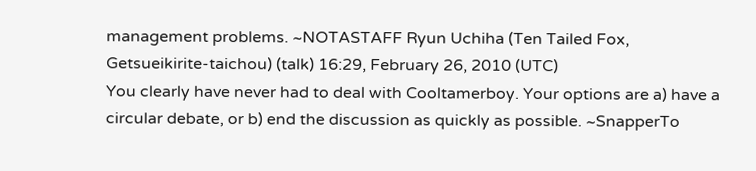management problems. ~NOTASTAFF Ryun Uchiha (Ten Tailed Fox, Getsueikirite-taichou) (talk) 16:29, February 26, 2010 (UTC)
You clearly have never had to deal with Cooltamerboy. Your options are a) have a circular debate, or b) end the discussion as quickly as possible. ~SnapperTo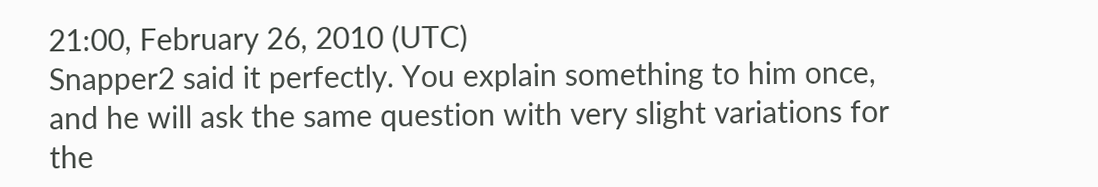21:00, February 26, 2010 (UTC)
Snapper2 said it perfectly. You explain something to him once, and he will ask the same question with very slight variations for the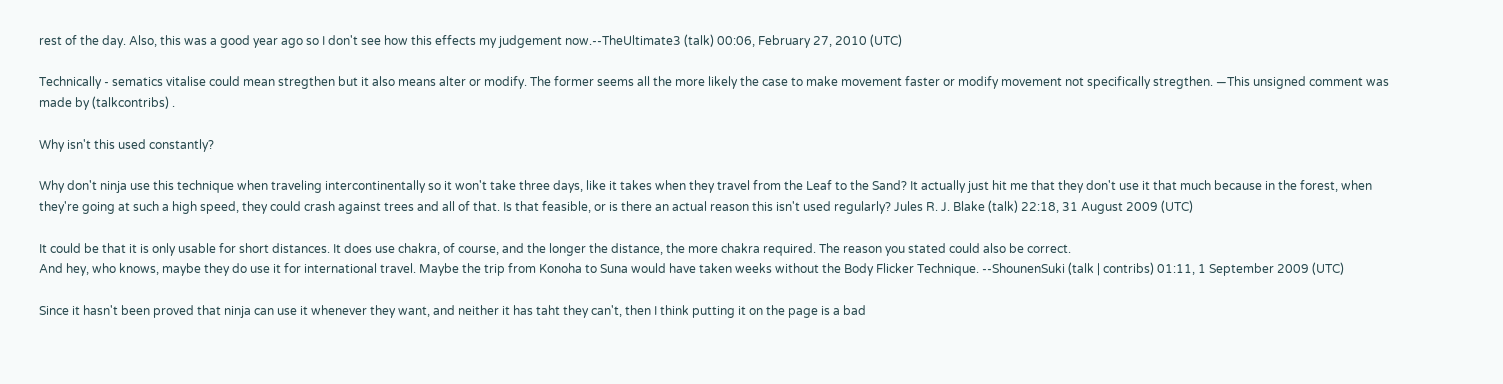rest of the day. Also, this was a good year ago so I don't see how this effects my judgement now.--TheUltimate3 (talk) 00:06, February 27, 2010 (UTC)

Technically - sematics vitalise could mean stregthen but it also means alter or modify. The former seems all the more likely the case to make movement faster or modify movement not specifically stregthen. —This unsigned comment was made by (talkcontribs) .

Why isn't this used constantly?

Why don't ninja use this technique when traveling intercontinentally so it won't take three days, like it takes when they travel from the Leaf to the Sand? It actually just hit me that they don't use it that much because in the forest, when they're going at such a high speed, they could crash against trees and all of that. Is that feasible, or is there an actual reason this isn't used regularly? Jules R. J. Blake (talk) 22:18, 31 August 2009 (UTC)

It could be that it is only usable for short distances. It does use chakra, of course, and the longer the distance, the more chakra required. The reason you stated could also be correct.
And hey, who knows, maybe they do use it for international travel. Maybe the trip from Konoha to Suna would have taken weeks without the Body Flicker Technique. --ShounenSuki (talk | contribs) 01:11, 1 September 2009 (UTC)

Since it hasn't been proved that ninja can use it whenever they want, and neither it has taht they can't, then I think putting it on the page is a bad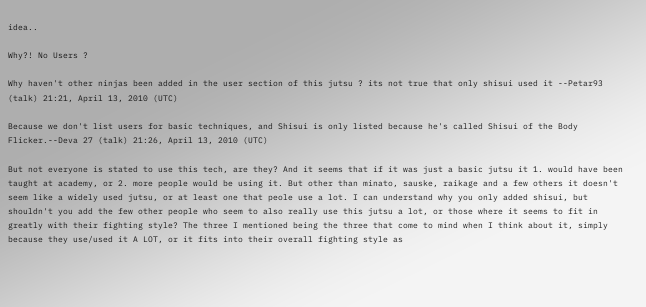idea..

Why?! No Users ?

Why haven't other ninjas been added in the user section of this jutsu ? its not true that only shisui used it --Petar93 (talk) 21:21, April 13, 2010 (UTC)

Because we don't list users for basic techniques, and Shisui is only listed because he's called Shisui of the Body Flicker.--Deva 27 (talk) 21:26, April 13, 2010 (UTC)

But not everyone is stated to use this tech, are they? And it seems that if it was just a basic jutsu it 1. would have been taught at academy, or 2. more people would be using it. But other than minato, sauske, raikage and a few others it doesn't seem like a widely used jutsu, or at least one that peole use a lot. I can understand why you only added shisui, but shouldn't you add the few other people who seem to also really use this jutsu a lot, or those where it seems to fit in greatly with their fighting style? The three I mentioned being the three that come to mind when I think about it, simply because they use/used it A LOT, or it fits into their overall fighting style as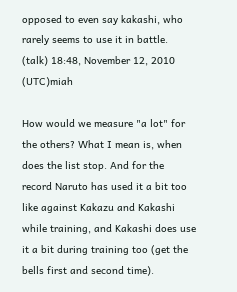opposed to even say kakashi, who rarely seems to use it in battle. (talk) 18:48, November 12, 2010 (UTC)miah

How would we measure "a lot" for the others? What I mean is, when does the list stop. And for the record Naruto has used it a bit too like against Kakazu and Kakashi while training, and Kakashi does use it a bit during training too (get the bells first and second time).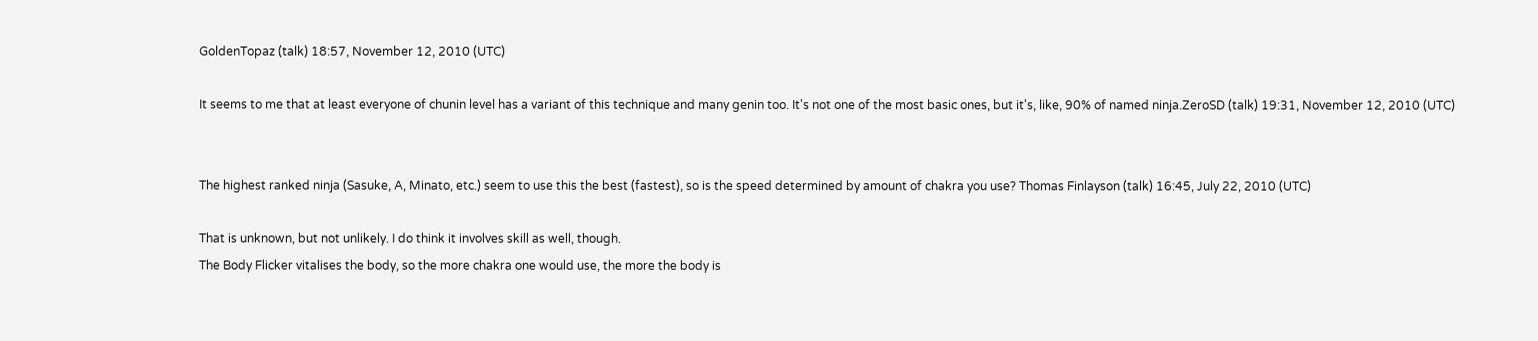GoldenTopaz (talk) 18:57, November 12, 2010 (UTC)

It seems to me that at least everyone of chunin level has a variant of this technique and many genin too. It's not one of the most basic ones, but it's, like, 90% of named ninja.ZeroSD (talk) 19:31, November 12, 2010 (UTC)


The highest ranked ninja (Sasuke, A, Minato, etc.) seem to use this the best (fastest), so is the speed determined by amount of chakra you use? Thomas Finlayson (talk) 16:45, July 22, 2010 (UTC)

That is unknown, but not unlikely. I do think it involves skill as well, though.
The Body Flicker vitalises the body, so the more chakra one would use, the more the body is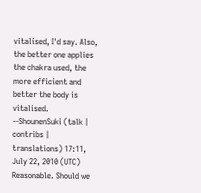vitalised, I'd say. Also, the better one applies the chakra used, the more efficient and better the body is vitalised. --ShounenSuki (talk | contribs | translations) 17:11, July 22, 2010 (UTC)
Reasonable. Should we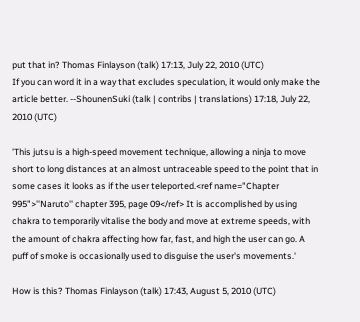put that in? Thomas Finlayson (talk) 17:13, July 22, 2010 (UTC)
If you can word it in a way that excludes speculation, it would only make the article better. --ShounenSuki (talk | contribs | translations) 17:18, July 22, 2010 (UTC)

'This jutsu is a high-speed movement technique, allowing a ninja to move short to long distances at an almost untraceable speed to the point that in some cases it looks as if the user teleported.<ref name="Chapter 995">''Naruto'' chapter 395, page 09</ref> It is accomplished by using chakra to temporarily vitalise the body and move at extreme speeds, with the amount of chakra affecting how far, fast, and high the user can go. A puff of smoke is occasionally used to disguise the user's movements.'

How is this? Thomas Finlayson (talk) 17:43, August 5, 2010 (UTC)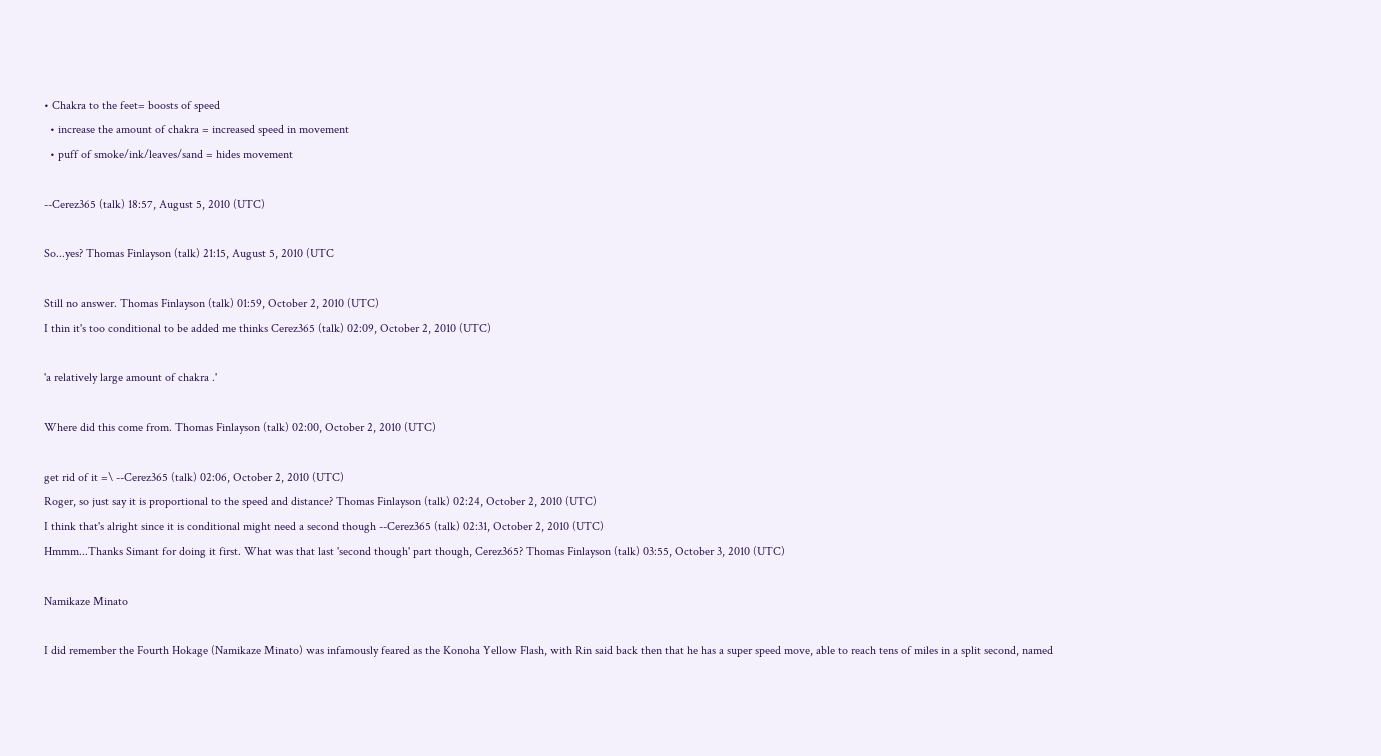• Chakra to the feet= boosts of speed
  • increase the amount of chakra = increased speed in movement
  • puff of smoke/ink/leaves/sand = hides movement

--Cerez365 (talk) 18:57, August 5, 2010 (UTC)

So...yes? Thomas Finlayson (talk) 21:15, August 5, 2010 (UTC

Still no answer. Thomas Finlayson (talk) 01:59, October 2, 2010 (UTC)
I thin it's too conditional to be added me thinks Cerez365 (talk) 02:09, October 2, 2010 (UTC)

'a relatively large amount of chakra .'

Where did this come from. Thomas Finlayson (talk) 02:00, October 2, 2010 (UTC)

get rid of it =\ --Cerez365 (talk) 02:06, October 2, 2010 (UTC)
Roger, so just say it is proportional to the speed and distance? Thomas Finlayson (talk) 02:24, October 2, 2010 (UTC)
I think that's alright since it is conditional might need a second though --Cerez365 (talk) 02:31, October 2, 2010 (UTC)
Hmmm...Thanks Simant for doing it first. What was that last 'second though' part though, Cerez365? Thomas Finlayson (talk) 03:55, October 3, 2010 (UTC)

Namikaze Minato

I did remember the Fourth Hokage (Namikaze Minato) was infamously feared as the Konoha Yellow Flash, with Rin said back then that he has a super speed move, able to reach tens of miles in a split second, named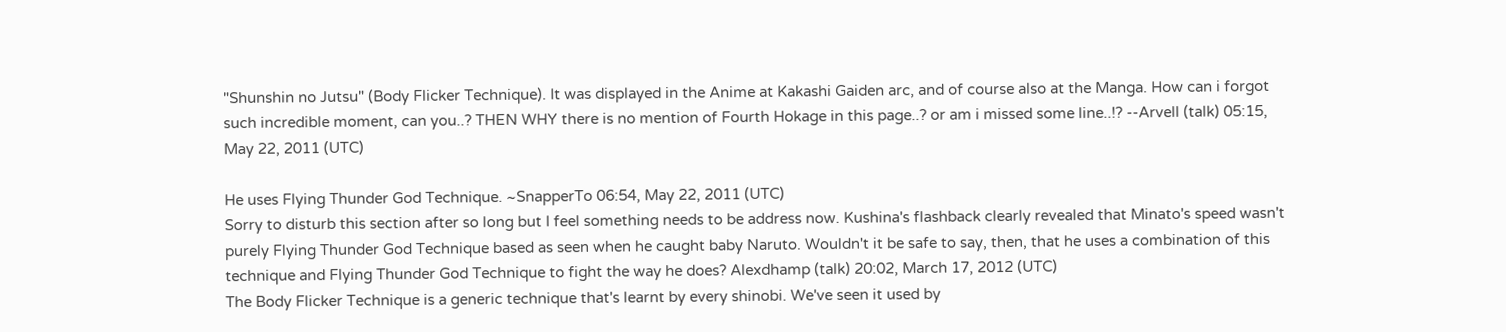"Shunshin no Jutsu" (Body Flicker Technique). It was displayed in the Anime at Kakashi Gaiden arc, and of course also at the Manga. How can i forgot such incredible moment, can you..? THEN WHY there is no mention of Fourth Hokage in this page..? or am i missed some line..!? --Arvell (talk) 05:15, May 22, 2011 (UTC)

He uses Flying Thunder God Technique. ~SnapperTo 06:54, May 22, 2011 (UTC)
Sorry to disturb this section after so long but I feel something needs to be address now. Kushina's flashback clearly revealed that Minato's speed wasn't purely Flying Thunder God Technique based as seen when he caught baby Naruto. Wouldn't it be safe to say, then, that he uses a combination of this technique and Flying Thunder God Technique to fight the way he does? Alexdhamp (talk) 20:02, March 17, 2012 (UTC)
The Body Flicker Technique is a generic technique that's learnt by every shinobi. We've seen it used by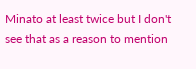Minato at least twice but I don't see that as a reason to mention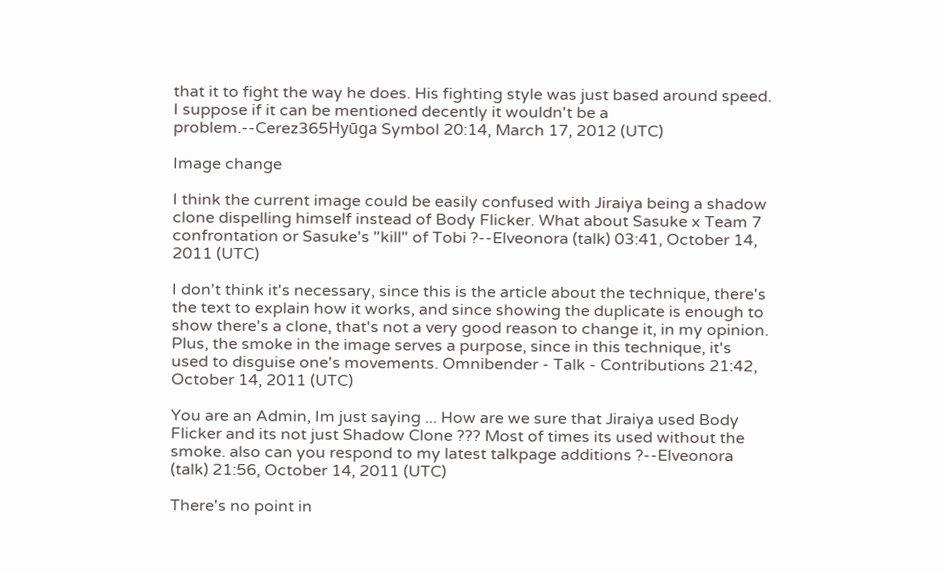that it to fight the way he does. His fighting style was just based around speed. I suppose if it can be mentioned decently it wouldn't be a problem.--Cerez365Hyūga Symbol 20:14, March 17, 2012 (UTC)

Image change

I think the current image could be easily confused with Jiraiya being a shadow clone dispelling himself instead of Body Flicker. What about Sasuke x Team 7 confrontation or Sasuke's "kill" of Tobi ?--Elveonora (talk) 03:41, October 14, 2011 (UTC)

I don't think it's necessary, since this is the article about the technique, there's the text to explain how it works, and since showing the duplicate is enough to show there's a clone, that's not a very good reason to change it, in my opinion. Plus, the smoke in the image serves a purpose, since in this technique, it's used to disguise one's movements. Omnibender - Talk - Contributions 21:42, October 14, 2011 (UTC)

You are an Admin, Im just saying ... How are we sure that Jiraiya used Body Flicker and its not just Shadow Clone ??? Most of times its used without the smoke. also can you respond to my latest talkpage additions ?--Elveonora (talk) 21:56, October 14, 2011 (UTC)

There's no point in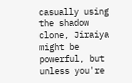casually using the shadow clone, Jiraiya might be powerful, but unless you're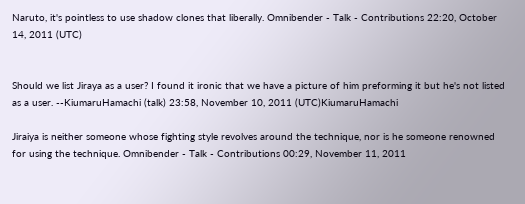Naruto, it's pointless to use shadow clones that liberally. Omnibender - Talk - Contributions 22:20, October 14, 2011 (UTC)


Should we list Jiraya as a user? I found it ironic that we have a picture of him preforming it but he's not listed as a user. --KiumaruHamachi (talk) 23:58, November 10, 2011 (UTC)KiumaruHamachi

Jiraiya is neither someone whose fighting style revolves around the technique, nor is he someone renowned for using the technique. Omnibender - Talk - Contributions 00:29, November 11, 2011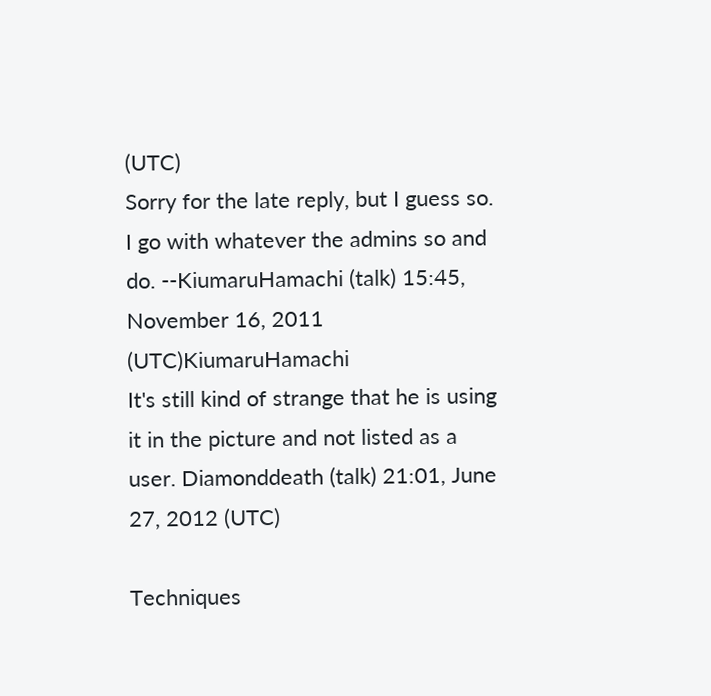(UTC)
Sorry for the late reply, but I guess so. I go with whatever the admins so and do. --KiumaruHamachi (talk) 15:45, November 16, 2011 (UTC)KiumaruHamachi
It's still kind of strange that he is using it in the picture and not listed as a user. Diamonddeath (talk) 21:01, June 27, 2012 (UTC)

Techniques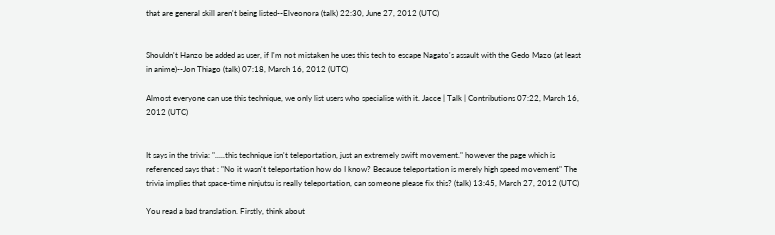that are general skill aren't being listed--Elveonora (talk) 22:30, June 27, 2012 (UTC)


Shouldn't Hanzo be added as user, if I'm not mistaken he uses this tech to escape Nagato's assault with the Gedo Mazo (at least in anime)--Jon Thiago (talk) 07:18, March 16, 2012 (UTC)

Almost everyone can use this technique, we only list users who specialise with it. Jacce | Talk | Contributions 07:22, March 16, 2012 (UTC)


It says in the trivia: ".....this technique isn't teleportation, just an extremely swift movement." however the page which is referenced says that : "No it wasn't teleportation how do I know? Because teleportation is merely high speed movement" The trivia implies that space-time ninjutsu is really teleportation, can someone please fix this? (talk) 13:45, March 27, 2012 (UTC)

You read a bad translation. Firstly, think about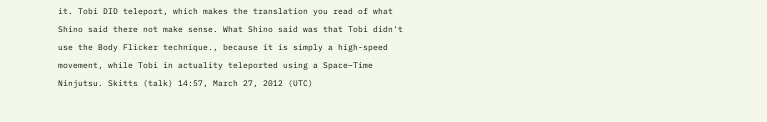it. Tobi DID teleport, which makes the translation you read of what Shino said there not make sense. What Shino said was that Tobi didn't use the Body Flicker technique., because it is simply a high-speed movement, while Tobi in actuality teleported using a Space–Time Ninjutsu. Skitts (talk) 14:57, March 27, 2012 (UTC)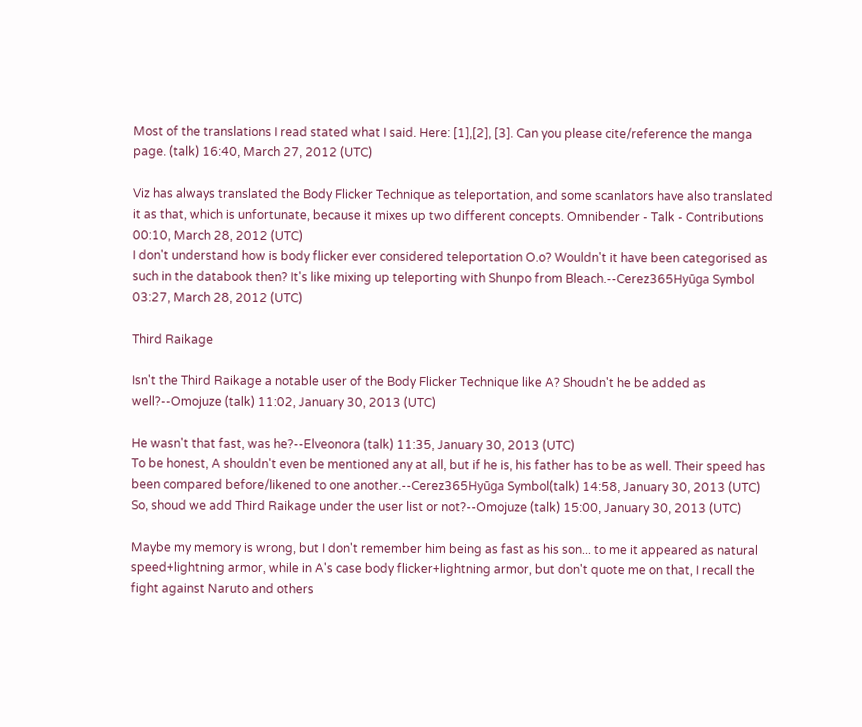Most of the translations I read stated what I said. Here: [1],[2], [3]. Can you please cite/reference the manga page. (talk) 16:40, March 27, 2012 (UTC)

Viz has always translated the Body Flicker Technique as teleportation, and some scanlators have also translated it as that, which is unfortunate, because it mixes up two different concepts. Omnibender - Talk - Contributions 00:10, March 28, 2012 (UTC)
I don't understand how is body flicker ever considered teleportation O.o? Wouldn't it have been categorised as such in the databook then? It's like mixing up teleporting with Shunpo from Bleach.--Cerez365Hyūga Symbol 03:27, March 28, 2012 (UTC)

Third Raikage

Isn't the Third Raikage a notable user of the Body Flicker Technique like A? Shoudn't he be added as well?--Omojuze (talk) 11:02, January 30, 2013 (UTC)

He wasn't that fast, was he?--Elveonora (talk) 11:35, January 30, 2013 (UTC)
To be honest, A shouldn't even be mentioned any at all, but if he is, his father has to be as well. Their speed has been compared before/likened to one another.--Cerez365Hyūga Symbol(talk) 14:58, January 30, 2013 (UTC)
So, shoud we add Third Raikage under the user list or not?--Omojuze (talk) 15:00, January 30, 2013 (UTC)

Maybe my memory is wrong, but I don't remember him being as fast as his son... to me it appeared as natural speed+lightning armor, while in A's case body flicker+lightning armor, but don't quote me on that, I recall the fight against Naruto and others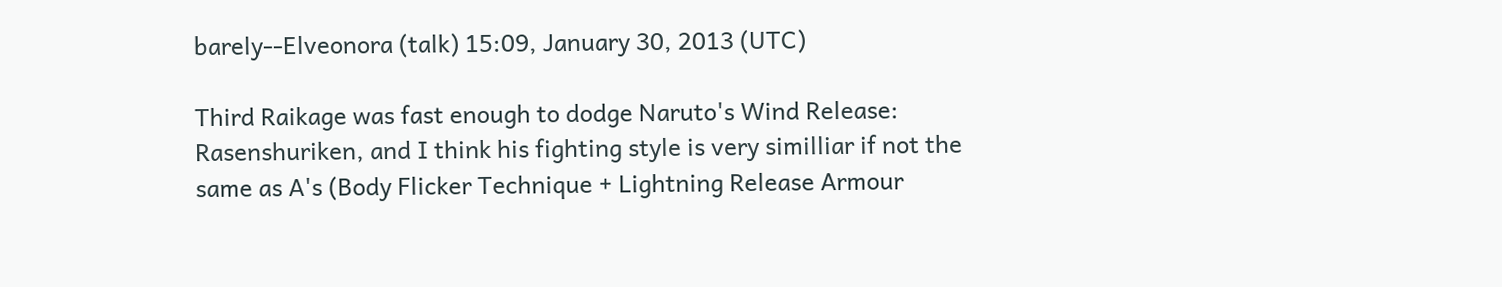barely--Elveonora (talk) 15:09, January 30, 2013 (UTC)

Third Raikage was fast enough to dodge Naruto's Wind Release: Rasenshuriken, and I think his fighting style is very similliar if not the same as A's (Body Flicker Technique + Lightning Release Armour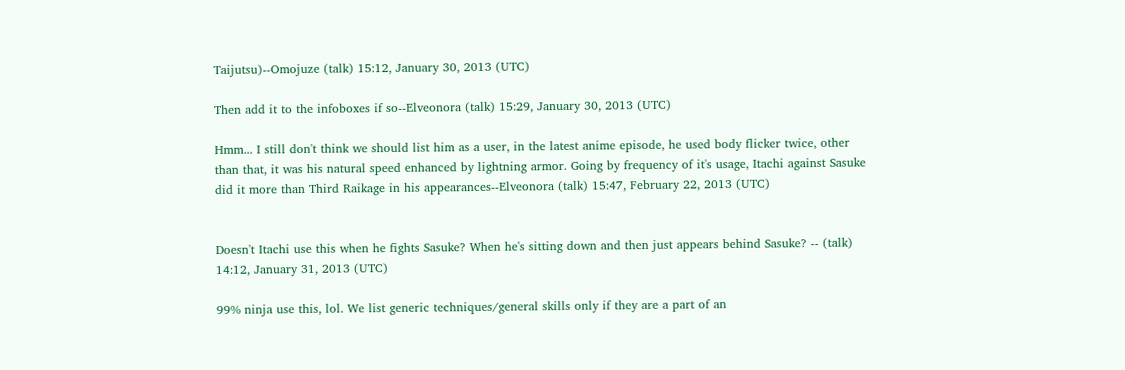Taijutsu)--Omojuze (talk) 15:12, January 30, 2013 (UTC)

Then add it to the infoboxes if so--Elveonora (talk) 15:29, January 30, 2013 (UTC)

Hmm... I still don't think we should list him as a user, in the latest anime episode, he used body flicker twice, other than that, it was his natural speed enhanced by lightning armor. Going by frequency of it's usage, Itachi against Sasuke did it more than Third Raikage in his appearances--Elveonora (talk) 15:47, February 22, 2013 (UTC)


Doesn't Itachi use this when he fights Sasuke? When he's sitting down and then just appears behind Sasuke? -- (talk) 14:12, January 31, 2013 (UTC)

99% ninja use this, lol. We list generic techniques/general skills only if they are a part of an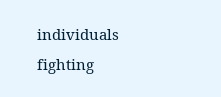individuals fighting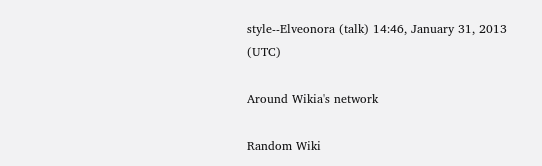style--Elveonora (talk) 14:46, January 31, 2013 (UTC)

Around Wikia's network

Random Wiki